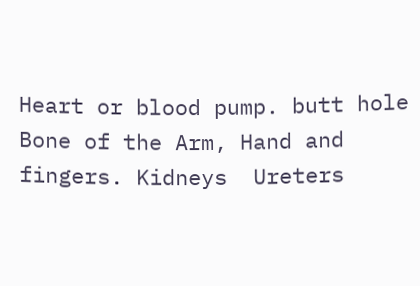Heart or blood pump. butt hole Bone of the Arm, Hand and  fingers. Kidneys  Ureters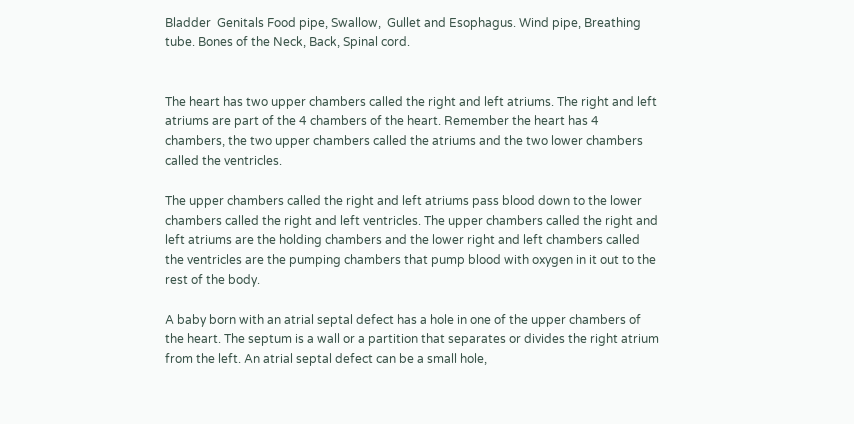Bladder  Genitals Food pipe, Swallow,  Gullet and Esophagus. Wind pipe, Breathing tube. Bones of the Neck, Back, Spinal cord.


The heart has two upper chambers called the right and left atriums. The right and left atriums are part of the 4 chambers of the heart. Remember the heart has 4 chambers, the two upper chambers called the atriums and the two lower chambers called the ventricles.

The upper chambers called the right and left atriums pass blood down to the lower chambers called the right and left ventricles. The upper chambers called the right and left atriums are the holding chambers and the lower right and left chambers called the ventricles are the pumping chambers that pump blood with oxygen in it out to the rest of the body.

A baby born with an atrial septal defect has a hole in one of the upper chambers of the heart. The septum is a wall or a partition that separates or divides the right atrium from the left. An atrial septal defect can be a small hole,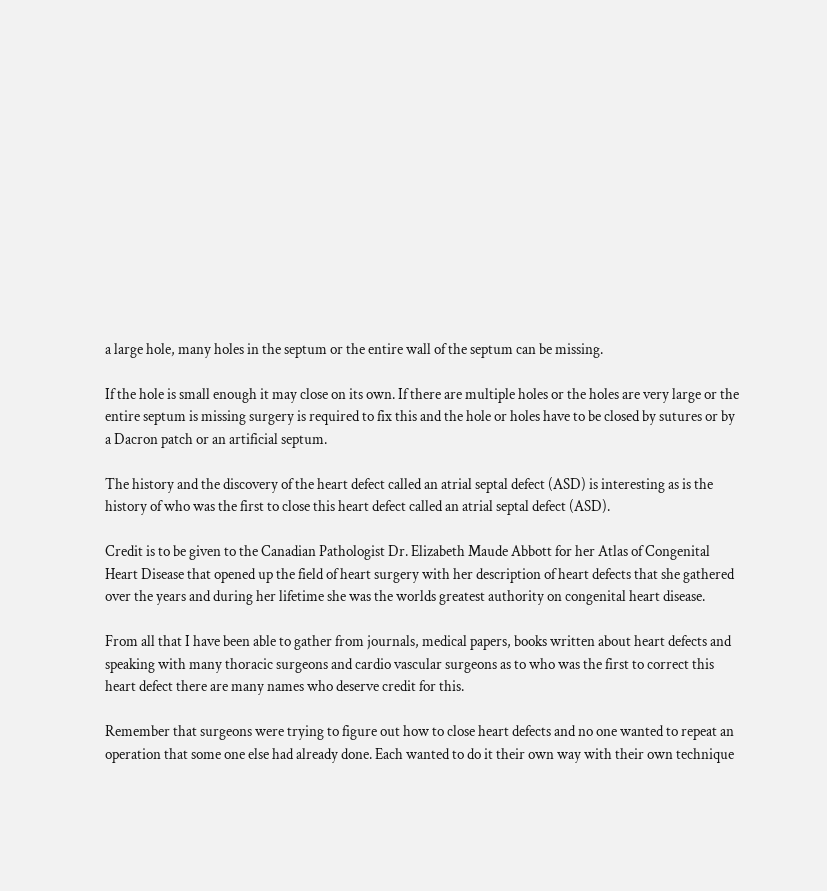a large hole, many holes in the septum or the entire wall of the septum can be missing.

If the hole is small enough it may close on its own. If there are multiple holes or the holes are very large or the entire septum is missing surgery is required to fix this and the hole or holes have to be closed by sutures or by a Dacron patch or an artificial septum.

The history and the discovery of the heart defect called an atrial septal defect (ASD) is interesting as is the history of who was the first to close this heart defect called an atrial septal defect (ASD).

Credit is to be given to the Canadian Pathologist Dr. Elizabeth Maude Abbott for her Atlas of Congenital Heart Disease that opened up the field of heart surgery with her description of heart defects that she gathered over the years and during her lifetime she was the worlds greatest authority on congenital heart disease.

From all that I have been able to gather from journals, medical papers, books written about heart defects and speaking with many thoracic surgeons and cardio vascular surgeons as to who was the first to correct this heart defect there are many names who deserve credit for this.

Remember that surgeons were trying to figure out how to close heart defects and no one wanted to repeat an operation that some one else had already done. Each wanted to do it their own way with their own technique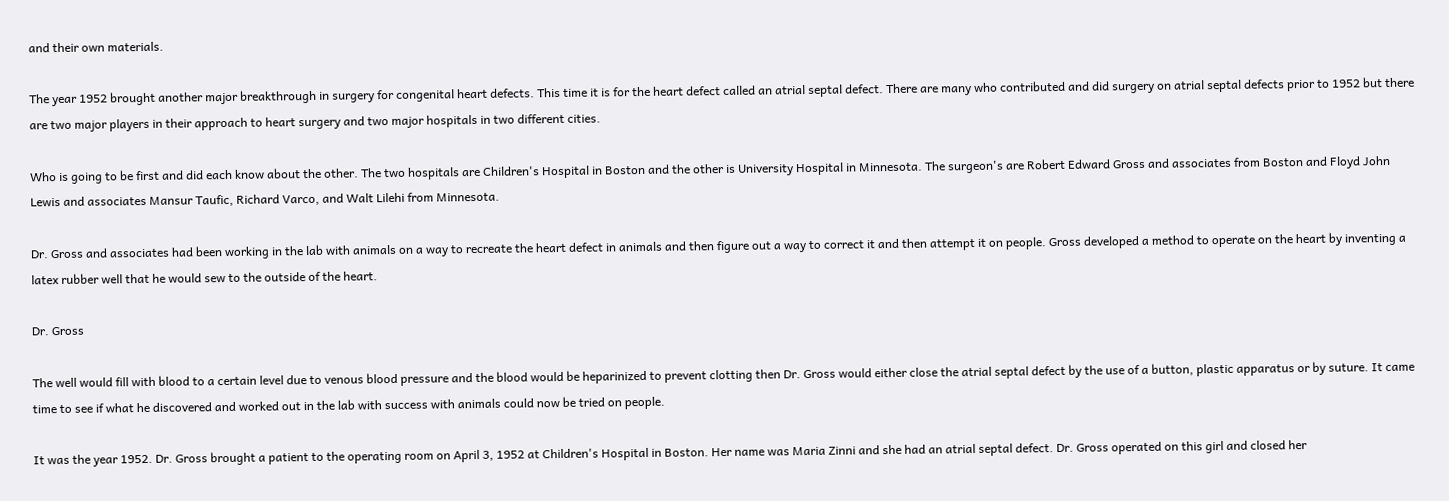and their own materials.

The year 1952 brought another major breakthrough in surgery for congenital heart defects. This time it is for the heart defect called an atrial septal defect. There are many who contributed and did surgery on atrial septal defects prior to 1952 but there are two major players in their approach to heart surgery and two major hospitals in two different cities.

Who is going to be first and did each know about the other. The two hospitals are Children's Hospital in Boston and the other is University Hospital in Minnesota. The surgeon's are Robert Edward Gross and associates from Boston and Floyd John Lewis and associates Mansur Taufic, Richard Varco, and Walt Lilehi from Minnesota.

Dr. Gross and associates had been working in the lab with animals on a way to recreate the heart defect in animals and then figure out a way to correct it and then attempt it on people. Gross developed a method to operate on the heart by inventing a latex rubber well that he would sew to the outside of the heart.

Dr. Gross

The well would fill with blood to a certain level due to venous blood pressure and the blood would be heparinized to prevent clotting then Dr. Gross would either close the atrial septal defect by the use of a button, plastic apparatus or by suture. It came time to see if what he discovered and worked out in the lab with success with animals could now be tried on people.

It was the year 1952. Dr. Gross brought a patient to the operating room on April 3, 1952 at Children's Hospital in Boston. Her name was Maria Zinni and she had an atrial septal defect. Dr. Gross operated on this girl and closed her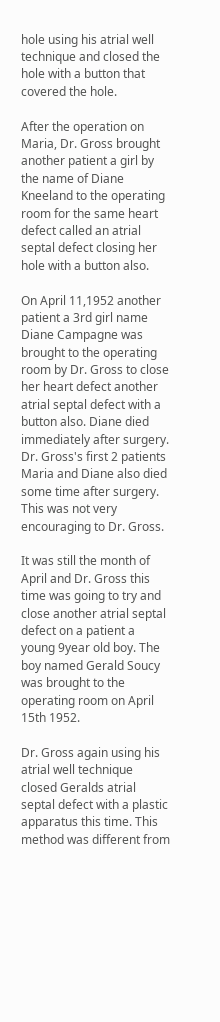hole using his atrial well technique and closed the hole with a button that covered the hole.

After the operation on Maria, Dr. Gross brought another patient a girl by the name of Diane Kneeland to the operating room for the same heart defect called an atrial septal defect closing her hole with a button also.

On April 11,1952 another patient a 3rd girl name Diane Campagne was brought to the operating room by Dr. Gross to close her heart defect another atrial septal defect with a button also. Diane died immediately after surgery. Dr. Gross's first 2 patients Maria and Diane also died some time after surgery. This was not very encouraging to Dr. Gross.

It was still the month of April and Dr. Gross this time was going to try and close another atrial septal defect on a patient a young 9year old boy. The boy named Gerald Soucy was brought to the operating room on April 15th 1952.

Dr. Gross again using his atrial well technique closed Geralds atrial septal defect with a plastic apparatus this time. This method was different from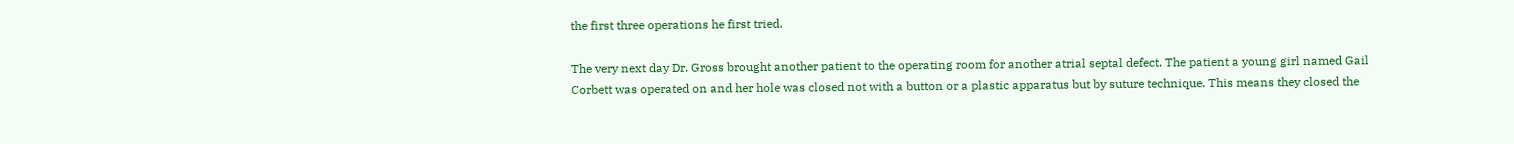the first three operations he first tried.

The very next day Dr. Gross brought another patient to the operating room for another atrial septal defect. The patient a young girl named Gail Corbett was operated on and her hole was closed not with a button or a plastic apparatus but by suture technique. This means they closed the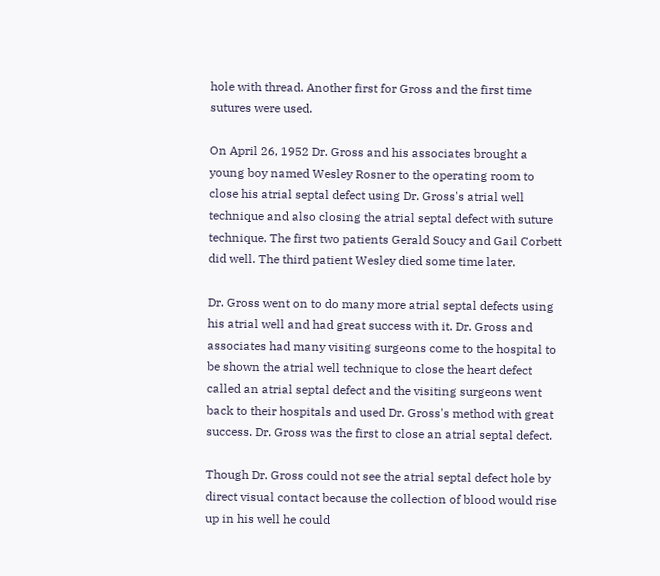hole with thread. Another first for Gross and the first time sutures were used.

On April 26, 1952 Dr. Gross and his associates brought a young boy named Wesley Rosner to the operating room to close his atrial septal defect using Dr. Gross's atrial well technique and also closing the atrial septal defect with suture technique. The first two patients Gerald Soucy and Gail Corbett did well. The third patient Wesley died some time later.

Dr. Gross went on to do many more atrial septal defects using his atrial well and had great success with it. Dr. Gross and associates had many visiting surgeons come to the hospital to be shown the atrial well technique to close the heart defect called an atrial septal defect and the visiting surgeons went back to their hospitals and used Dr. Gross's method with great success. Dr. Gross was the first to close an atrial septal defect.

Though Dr. Gross could not see the atrial septal defect hole by direct visual contact because the collection of blood would rise up in his well he could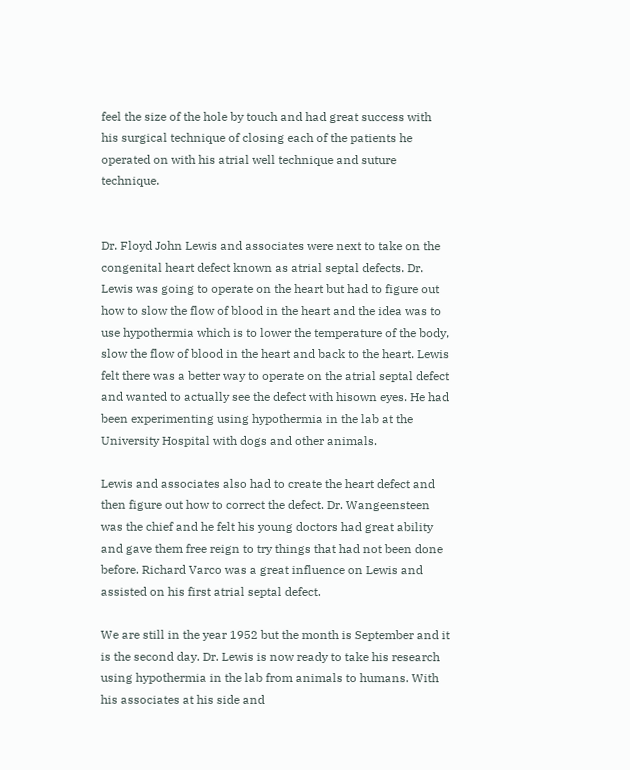feel the size of the hole by touch and had great success with his surgical technique of closing each of the patients he operated on with his atrial well technique and suture technique.


Dr. Floyd John Lewis and associates were next to take on the congenital heart defect known as atrial septal defects. Dr. Lewis was going to operate on the heart but had to figure out how to slow the flow of blood in the heart and the idea was to use hypothermia which is to lower the temperature of the body, slow the flow of blood in the heart and back to the heart. Lewis felt there was a better way to operate on the atrial septal defect and wanted to actually see the defect with hisown eyes. He had been experimenting using hypothermia in the lab at the University Hospital with dogs and other animals.

Lewis and associates also had to create the heart defect and then figure out how to correct the defect. Dr. Wangeensteen was the chief and he felt his young doctors had great ability and gave them free reign to try things that had not been done before. Richard Varco was a great influence on Lewis and assisted on his first atrial septal defect.

We are still in the year 1952 but the month is September and it is the second day. Dr. Lewis is now ready to take his research using hypothermia in the lab from animals to humans. With his associates at his side and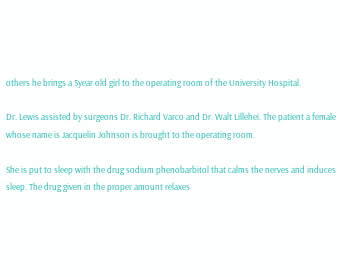others he brings a 5year old girl to the operating room of the University Hospital.

Dr. Lewis assisted by surgeons Dr. Richard Varco and Dr. Walt Lillehei. The patient a female whose name is Jacquelin Johnson is brought to the operating room.

She is put to sleep with the drug sodium phenobarbitol that calms the nerves and induces sleep. The drug given in the proper amount relaxes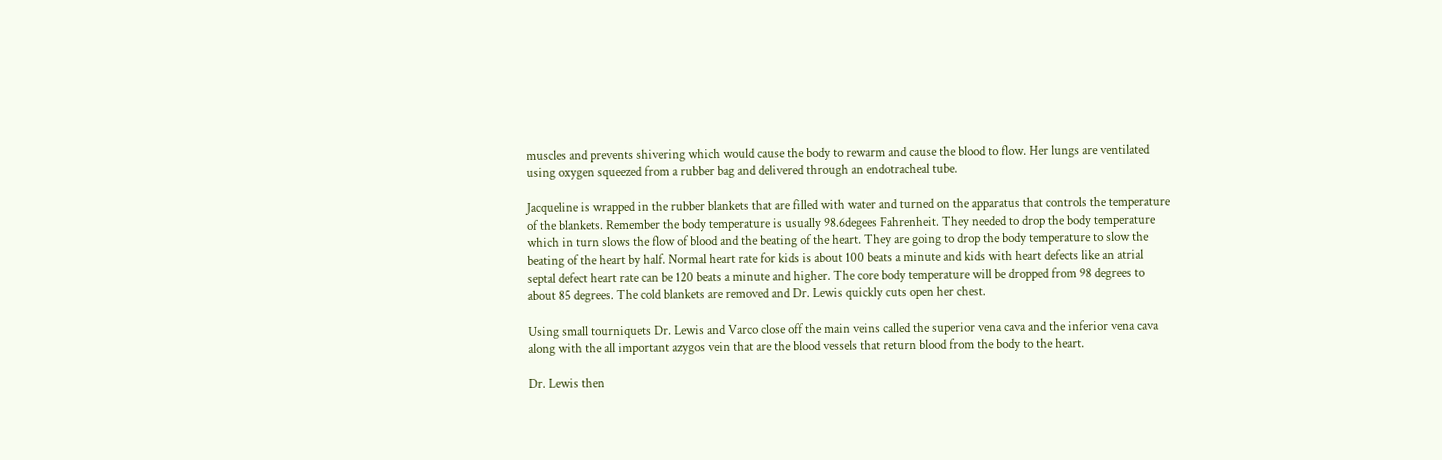muscles and prevents shivering which would cause the body to rewarm and cause the blood to flow. Her lungs are ventilated using oxygen squeezed from a rubber bag and delivered through an endotracheal tube.

Jacqueline is wrapped in the rubber blankets that are filled with water and turned on the apparatus that controls the temperature of the blankets. Remember the body temperature is usually 98.6degees Fahrenheit. They needed to drop the body temperature which in turn slows the flow of blood and the beating of the heart. They are going to drop the body temperature to slow the beating of the heart by half. Normal heart rate for kids is about 100 beats a minute and kids with heart defects like an atrial septal defect heart rate can be 120 beats a minute and higher. The core body temperature will be dropped from 98 degrees to about 85 degrees. The cold blankets are removed and Dr. Lewis quickly cuts open her chest.

Using small tourniquets Dr. Lewis and Varco close off the main veins called the superior vena cava and the inferior vena cava along with the all important azygos vein that are the blood vessels that return blood from the body to the heart.

Dr. Lewis then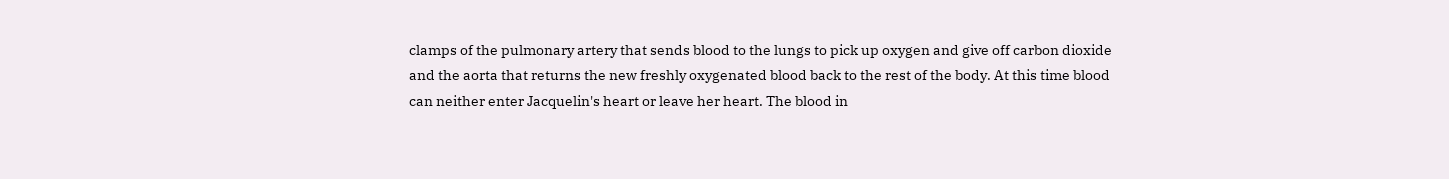clamps of the pulmonary artery that sends blood to the lungs to pick up oxygen and give off carbon dioxide and the aorta that returns the new freshly oxygenated blood back to the rest of the body. At this time blood can neither enter Jacquelin's heart or leave her heart. The blood in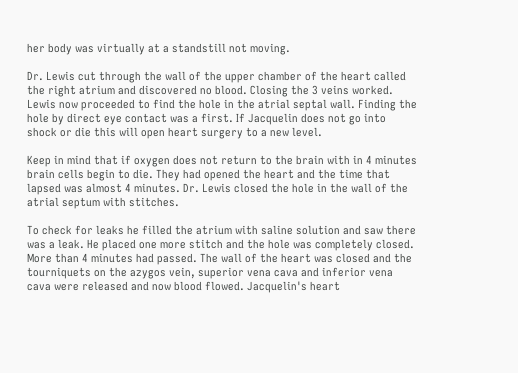her body was virtually at a standstill not moving.

Dr. Lewis cut through the wall of the upper chamber of the heart called the right atrium and discovered no blood. Closing the 3 veins worked. Lewis now proceeded to find the hole in the atrial septal wall. Finding the hole by direct eye contact was a first. If Jacquelin does not go into shock or die this will open heart surgery to a new level.

Keep in mind that if oxygen does not return to the brain with in 4 minutes brain cells begin to die. They had opened the heart and the time that lapsed was almost 4 minutes. Dr. Lewis closed the hole in the wall of the atrial septum with stitches.

To check for leaks he filled the atrium with saline solution and saw there was a leak. He placed one more stitch and the hole was completely closed. More than 4 minutes had passed. The wall of the heart was closed and the tourniquets on the azygos vein, superior vena cava and inferior vena cava were released and now blood flowed. Jacquelin's heart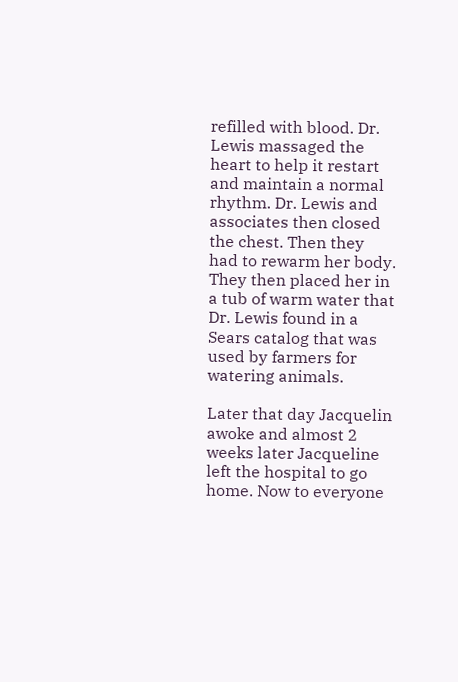refilled with blood. Dr. Lewis massaged the heart to help it restart and maintain a normal rhythm. Dr. Lewis and associates then closed the chest. Then they had to rewarm her body. They then placed her in a tub of warm water that Dr. Lewis found in a Sears catalog that was used by farmers for watering animals.

Later that day Jacquelin awoke and almost 2 weeks later Jacqueline left the hospital to go home. Now to everyone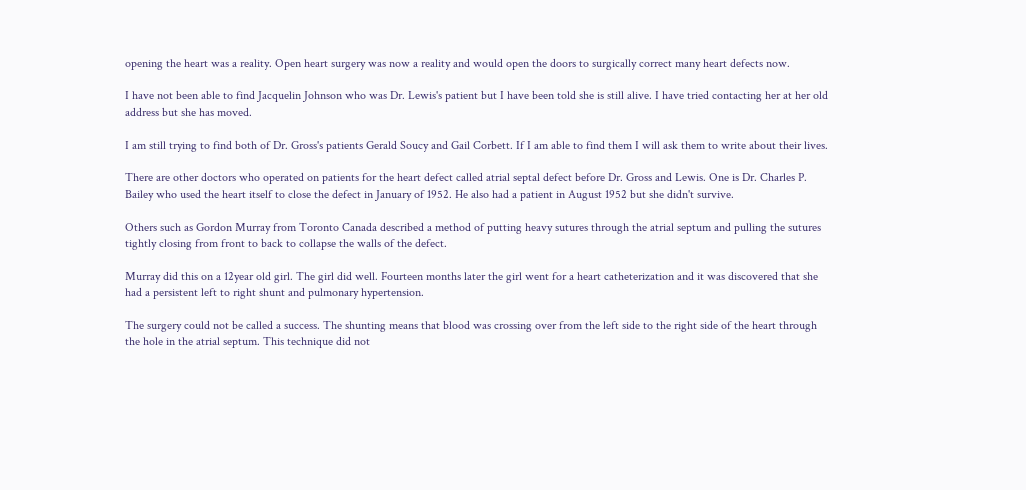opening the heart was a reality. Open heart surgery was now a reality and would open the doors to surgically correct many heart defects now.

I have not been able to find Jacquelin Johnson who was Dr. Lewis's patient but I have been told she is still alive. I have tried contacting her at her old address but she has moved.

I am still trying to find both of Dr. Gross's patients Gerald Soucy and Gail Corbett. If I am able to find them I will ask them to write about their lives.

There are other doctors who operated on patients for the heart defect called atrial septal defect before Dr. Gross and Lewis. One is Dr. Charles P. Bailey who used the heart itself to close the defect in January of 1952. He also had a patient in August 1952 but she didn't survive.

Others such as Gordon Murray from Toronto Canada described a method of putting heavy sutures through the atrial septum and pulling the sutures tightly closing from front to back to collapse the walls of the defect.

Murray did this on a 12year old girl. The girl did well. Fourteen months later the girl went for a heart catheterization and it was discovered that she had a persistent left to right shunt and pulmonary hypertension.

The surgery could not be called a success. The shunting means that blood was crossing over from the left side to the right side of the heart through the hole in the atrial septum. This technique did not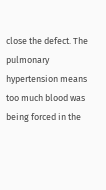close the defect. The pulmonary hypertension means too much blood was being forced in the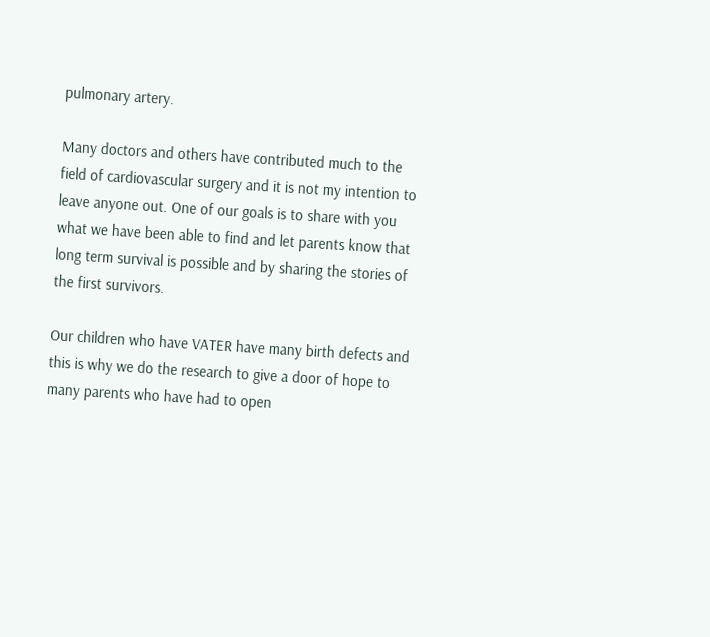pulmonary artery.

Many doctors and others have contributed much to the field of cardiovascular surgery and it is not my intention to leave anyone out. One of our goals is to share with you what we have been able to find and let parents know that long term survival is possible and by sharing the stories of the first survivors.

Our children who have VATER have many birth defects and this is why we do the research to give a door of hope to many parents who have had to open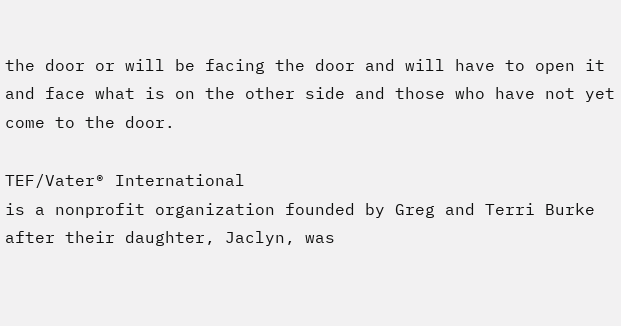the door or will be facing the door and will have to open it and face what is on the other side and those who have not yet come to the door.

TEF/Vater® International
is a nonprofit organization founded by Greg and Terri Burke after their daughter, Jaclyn, was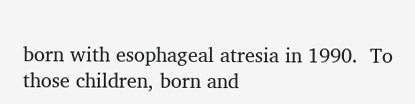born with esophageal atresia in 1990.  To those children, born and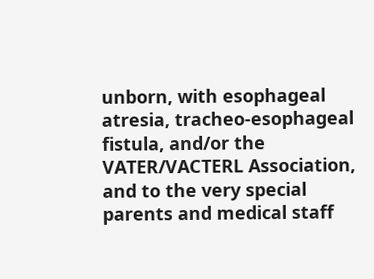unborn, with esophageal atresia, tracheo-esophageal fistula, and/or the VATER/VACTERL Association, and to the very special parents and medical staff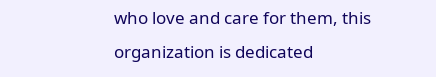who love and care for them, this organization is dedicated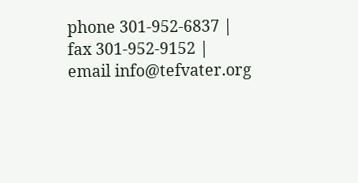phone 301-952-6837 | fax 301-952-9152 | email info@tefvater.org